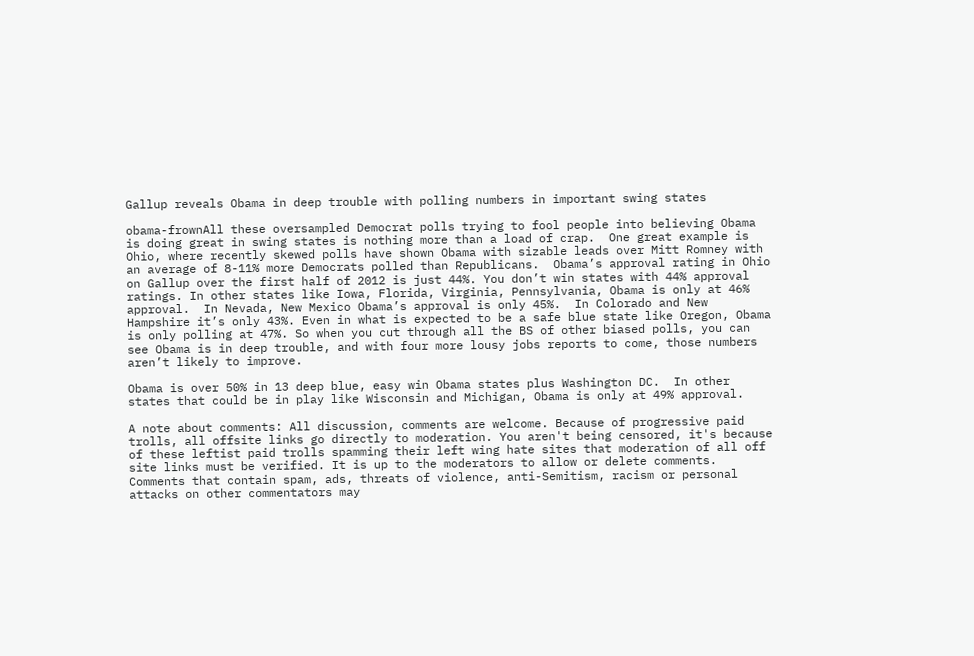Gallup reveals Obama in deep trouble with polling numbers in important swing states

obama-frownAll these oversampled Democrat polls trying to fool people into believing Obama is doing great in swing states is nothing more than a load of crap.  One great example is Ohio, where recently skewed polls have shown Obama with sizable leads over Mitt Romney with an average of 8-11% more Democrats polled than Republicans.  Obama’s approval rating in Ohio on Gallup over the first half of 2012 is just 44%. You don’t win states with 44% approval ratings. In other states like Iowa, Florida, Virginia, Pennsylvania, Obama is only at 46% approval.  In Nevada, New Mexico Obama’s approval is only 45%.  In Colorado and New Hampshire it’s only 43%. Even in what is expected to be a safe blue state like Oregon, Obama is only polling at 47%. So when you cut through all the BS of other biased polls, you can see Obama is in deep trouble, and with four more lousy jobs reports to come, those numbers aren’t likely to improve.

Obama is over 50% in 13 deep blue, easy win Obama states plus Washington DC.  In other states that could be in play like Wisconsin and Michigan, Obama is only at 49% approval.

A note about comments: All discussion, comments are welcome. Because of progressive paid trolls, all offsite links go directly to moderation. You aren't being censored, it's because of these leftist paid trolls spamming their left wing hate sites that moderation of all off site links must be verified. It is up to the moderators to allow or delete comments. Comments that contain spam, ads, threats of violence, anti-Semitism, racism or personal attacks on other commentators may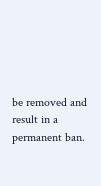be removed and result in a permanent ban.